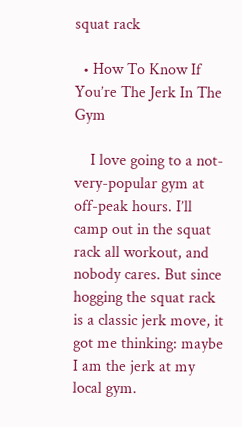squat rack

  • How To Know If You’re The Jerk In The Gym

    I love going to a not-very-popular gym at off-peak hours. I’ll camp out in the squat rack all workout, and nobody cares. But since hogging the squat rack is a classic jerk move, it got me thinking: maybe I am the jerk at my local gym.